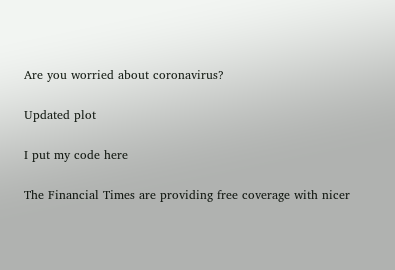Are you worried about coronavirus?

Updated plot

I put my code here

The Financial Times are providing free coverage with nicer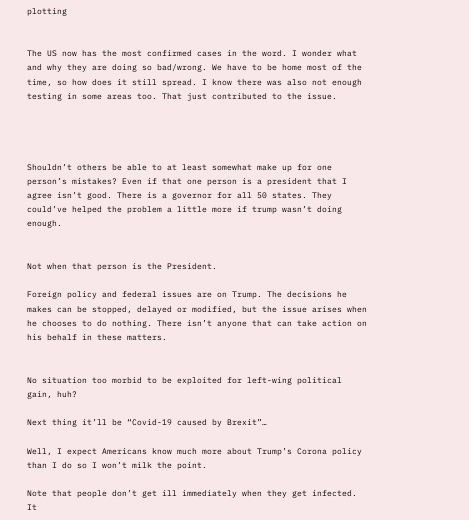plotting


The US now has the most confirmed cases in the word. I wonder what and why they are doing so bad/wrong. We have to be home most of the time, so how does it still spread. I know there was also not enough testing in some areas too. That just contributed to the issue.




Shouldn’t others be able to at least somewhat make up for one person’s mistakes? Even if that one person is a president that I agree isn’t good. There is a governor for all 50 states. They could’ve helped the problem a little more if trump wasn’t doing enough.


Not when that person is the President.

Foreign policy and federal issues are on Trump. The decisions he makes can be stopped, delayed or modified, but the issue arises when he chooses to do nothing. There isn’t anyone that can take action on his behalf in these matters.


No situation too morbid to be exploited for left-wing political gain, huh?

Next thing it’ll be “Covid-19 caused by Brexit”…

Well, I expect Americans know much more about Trump’s Corona policy than I do so I won’t milk the point.

Note that people don’t get ill immediately when they get infected. It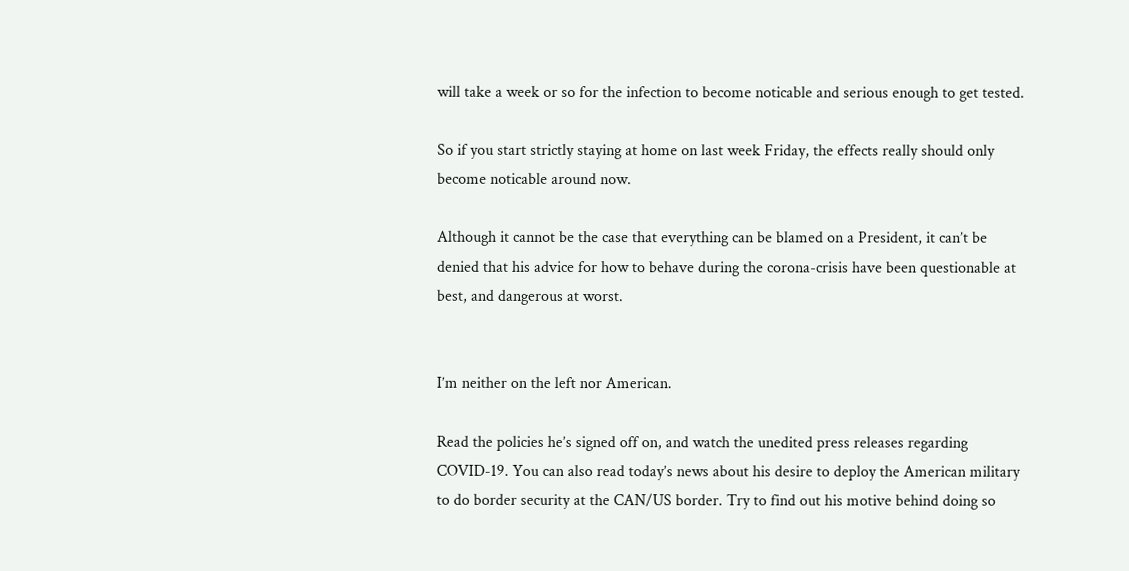will take a week or so for the infection to become noticable and serious enough to get tested.

So if you start strictly staying at home on last week Friday, the effects really should only become noticable around now.

Although it cannot be the case that everything can be blamed on a President, it can’t be denied that his advice for how to behave during the corona-crisis have been questionable at best, and dangerous at worst.


I’m neither on the left nor American.

Read the policies he’s signed off on, and watch the unedited press releases regarding COVID-19. You can also read today’s news about his desire to deploy the American military to do border security at the CAN/US border. Try to find out his motive behind doing so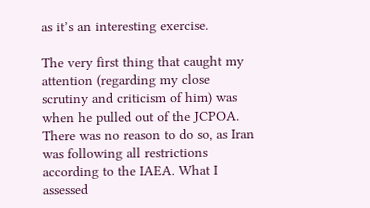as it’s an interesting exercise.

The very first thing that caught my attention (regarding my close scrutiny and criticism of him) was when he pulled out of the JCPOA. There was no reason to do so, as Iran was following all restrictions according to the IAEA. What I assessed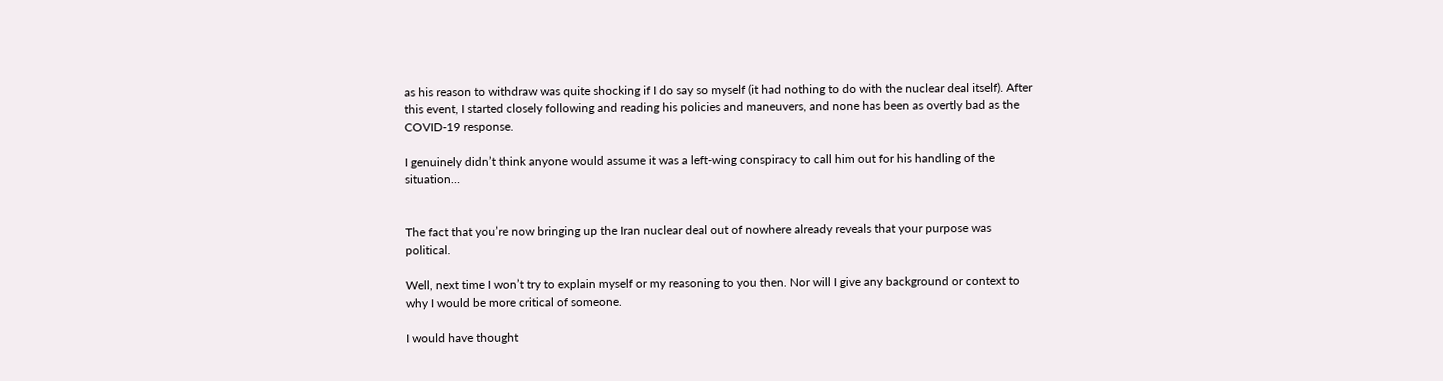as his reason to withdraw was quite shocking if I do say so myself (it had nothing to do with the nuclear deal itself). After this event, I started closely following and reading his policies and maneuvers, and none has been as overtly bad as the COVID-19 response.

I genuinely didn’t think anyone would assume it was a left-wing conspiracy to call him out for his handling of the situation…


The fact that you’re now bringing up the Iran nuclear deal out of nowhere already reveals that your purpose was political.

Well, next time I won’t try to explain myself or my reasoning to you then. Nor will I give any background or context to why I would be more critical of someone.

I would have thought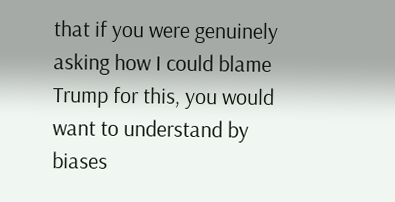that if you were genuinely asking how I could blame Trump for this, you would want to understand by biases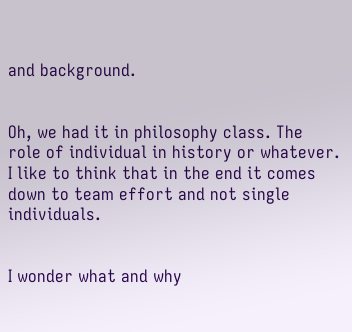and background.


Oh, we had it in philosophy class. The role of individual in history or whatever. I like to think that in the end it comes down to team effort and not single individuals.


I wonder what and why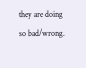they are doing so bad/wrong.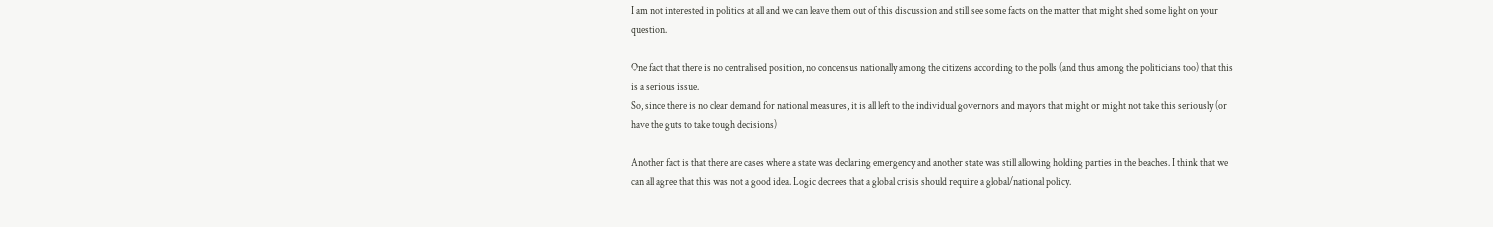I am not interested in politics at all and we can leave them out of this discussion and still see some facts on the matter that might shed some light on your question.

One fact that there is no centralised position, no concensus nationally among the citizens according to the polls (and thus among the politicians too) that this is a serious issue.
So, since there is no clear demand for national measures, it is all left to the individual governors and mayors that might or might not take this seriously (or have the guts to take tough decisions)

Another fact is that there are cases where a state was declaring emergency and another state was still allowing holding parties in the beaches. I think that we can all agree that this was not a good idea. Logic decrees that a global crisis should require a global/national policy.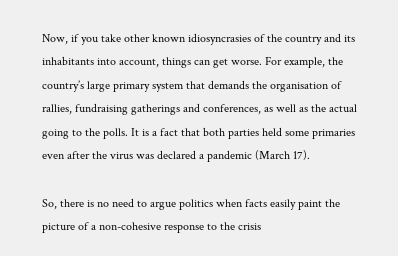Now, if you take other known idiosyncrasies of the country and its inhabitants into account, things can get worse. For example, the country’s large primary system that demands the organisation of rallies, fundraising gatherings and conferences, as well as the actual going to the polls. It is a fact that both parties held some primaries even after the virus was declared a pandemic (March 17).

So, there is no need to argue politics when facts easily paint the picture of a non-cohesive response to the crisis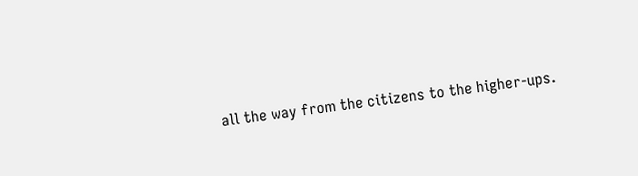all the way from the citizens to the higher-ups.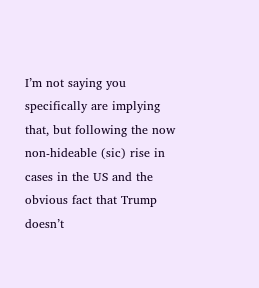I’m not saying you specifically are implying that, but following the now non-hideable (sic) rise in cases in the US and the obvious fact that Trump doesn’t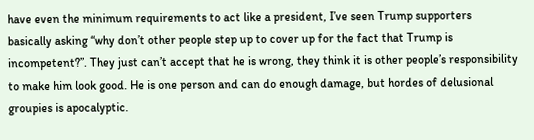have even the minimum requirements to act like a president, I’ve seen Trump supporters basically asking “why don’t other people step up to cover up for the fact that Trump is incompetent?”. They just can’t accept that he is wrong, they think it is other people’s responsibility to make him look good. He is one person and can do enough damage, but hordes of delusional groupies is apocalyptic.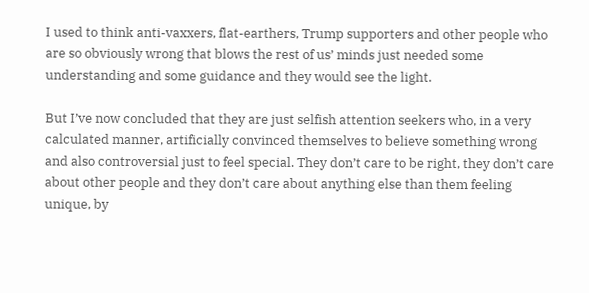I used to think anti-vaxxers, flat-earthers, Trump supporters and other people who are so obviously wrong that blows the rest of us’ minds just needed some understanding and some guidance and they would see the light.

But I’ve now concluded that they are just selfish attention seekers who, in a very calculated manner, artificially convinced themselves to believe something wrong and also controversial just to feel special. They don’t care to be right, they don’t care about other people and they don’t care about anything else than them feeling unique, by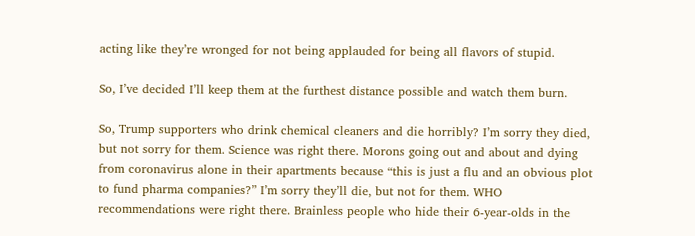acting like they’re wronged for not being applauded for being all flavors of stupid.

So, I’ve decided I’ll keep them at the furthest distance possible and watch them burn.

So, Trump supporters who drink chemical cleaners and die horribly? I’m sorry they died, but not sorry for them. Science was right there. Morons going out and about and dying from coronavirus alone in their apartments because “this is just a flu and an obvious plot to fund pharma companies?” I’m sorry they’ll die, but not for them. WHO recommendations were right there. Brainless people who hide their 6-year-olds in the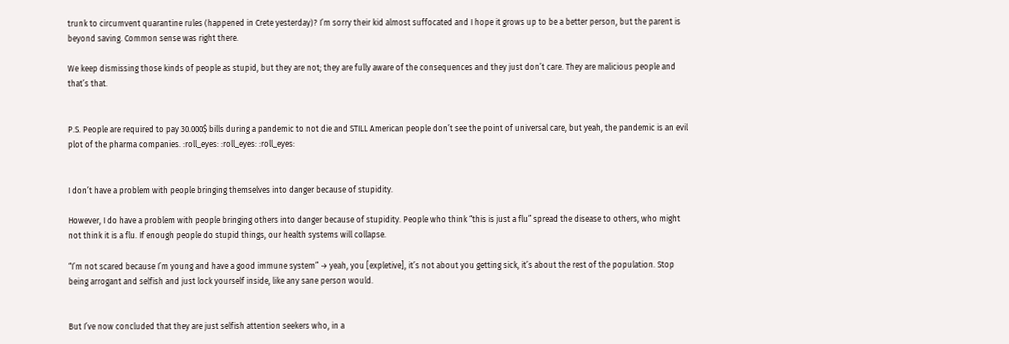trunk to circumvent quarantine rules (happened in Crete yesterday)? I’m sorry their kid almost suffocated and I hope it grows up to be a better person, but the parent is beyond saving. Common sense was right there.

We keep dismissing those kinds of people as stupid, but they are not; they are fully aware of the consequences and they just don’t care. They are malicious people and that’s that.


P.S. People are required to pay 30.000$ bills during a pandemic to not die and STILL American people don’t see the point of universal care, but yeah, the pandemic is an evil plot of the pharma companies. :roll_eyes: :roll_eyes: :roll_eyes:


I don’t have a problem with people bringing themselves into danger because of stupidity.

However, I do have a problem with people bringing others into danger because of stupidity. People who think “this is just a flu” spread the disease to others, who might not think it is a flu. If enough people do stupid things, our health systems will collapse.

“I’m not scared because I’m young and have a good immune system” → yeah, you [expletive], it’s not about you getting sick, it’s about the rest of the population. Stop being arrogant and selfish and just lock yourself inside, like any sane person would.


But I’ve now concluded that they are just selfish attention seekers who, in a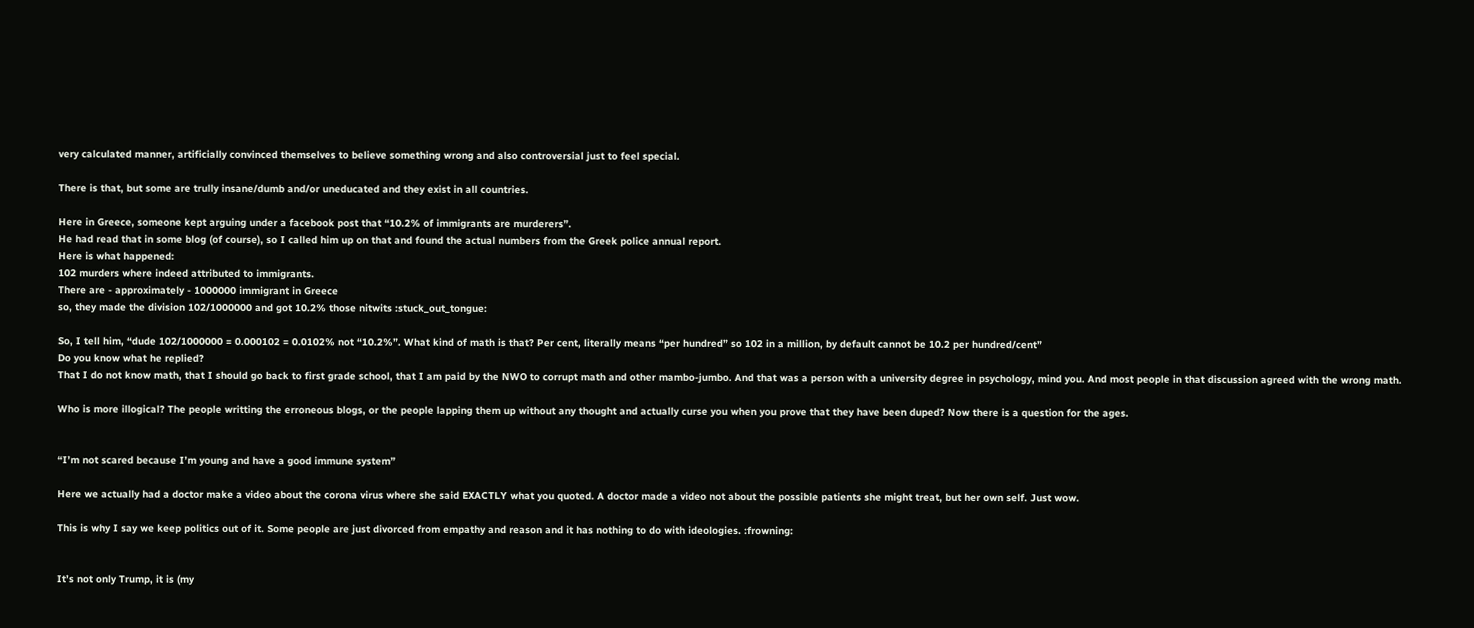very calculated manner, artificially convinced themselves to believe something wrong and also controversial just to feel special.

There is that, but some are trully insane/dumb and/or uneducated and they exist in all countries.

Here in Greece, someone kept arguing under a facebook post that “10.2% of immigrants are murderers”.
He had read that in some blog (of course), so I called him up on that and found the actual numbers from the Greek police annual report.
Here is what happened:
102 murders where indeed attributed to immigrants.
There are - approximately - 1000000 immigrant in Greece
so, they made the division 102/1000000 and got 10.2% those nitwits :stuck_out_tongue:

So, I tell him, “dude 102/1000000 = 0.000102 = 0.0102% not “10.2%”. What kind of math is that? Per cent, literally means “per hundred” so 102 in a million, by default cannot be 10.2 per hundred/cent”
Do you know what he replied?
That I do not know math, that I should go back to first grade school, that I am paid by the NWO to corrupt math and other mambo-jumbo. And that was a person with a university degree in psychology, mind you. And most people in that discussion agreed with the wrong math.

Who is more illogical? The people writting the erroneous blogs, or the people lapping them up without any thought and actually curse you when you prove that they have been duped? Now there is a question for the ages.


“I’m not scared because I’m young and have a good immune system”

Here we actually had a doctor make a video about the corona virus where she said EXACTLY what you quoted. A doctor made a video not about the possible patients she might treat, but her own self. Just wow.

This is why I say we keep politics out of it. Some people are just divorced from empathy and reason and it has nothing to do with ideologies. :frowning:


It’s not only Trump, it is (my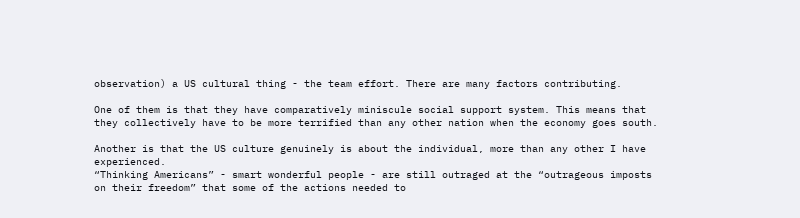observation) a US cultural thing - the team effort. There are many factors contributing.

One of them is that they have comparatively miniscule social support system. This means that they collectively have to be more terrified than any other nation when the economy goes south.

Another is that the US culture genuinely is about the individual, more than any other I have experienced.
“Thinking Americans” - smart wonderful people - are still outraged at the “outrageous imposts on their freedom” that some of the actions needed to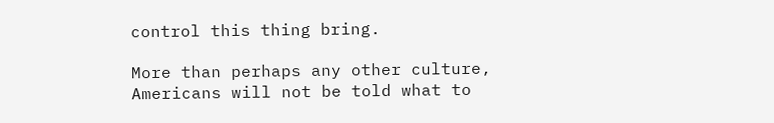control this thing bring.

More than perhaps any other culture, Americans will not be told what to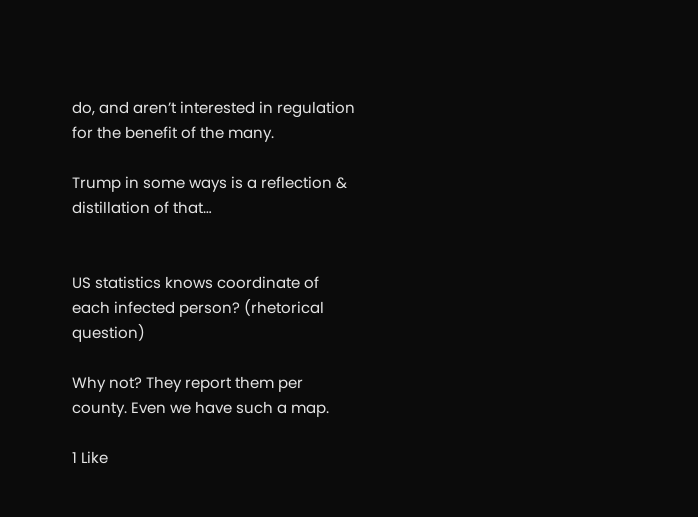do, and aren’t interested in regulation for the benefit of the many.

Trump in some ways is a reflection & distillation of that…


US statistics knows coordinate of each infected person? (rhetorical question)

Why not? They report them per county. Even we have such a map.

1 Like